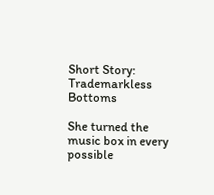Short Story: Trademarkless Bottoms

She turned the music box in every possible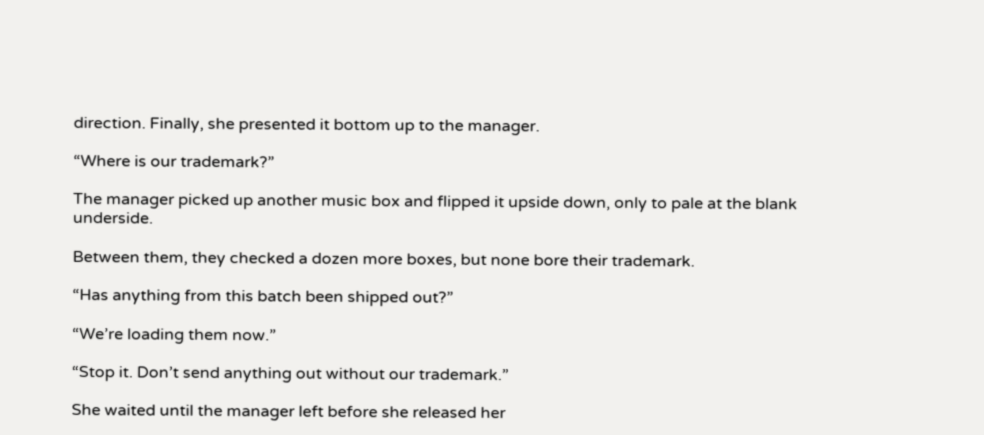direction. Finally, she presented it bottom up to the manager.

“Where is our trademark?”

The manager picked up another music box and flipped it upside down, only to pale at the blank underside.

Between them, they checked a dozen more boxes, but none bore their trademark.

“Has anything from this batch been shipped out?”

“We’re loading them now.”

“Stop it. Don’t send anything out without our trademark.”

She waited until the manager left before she released her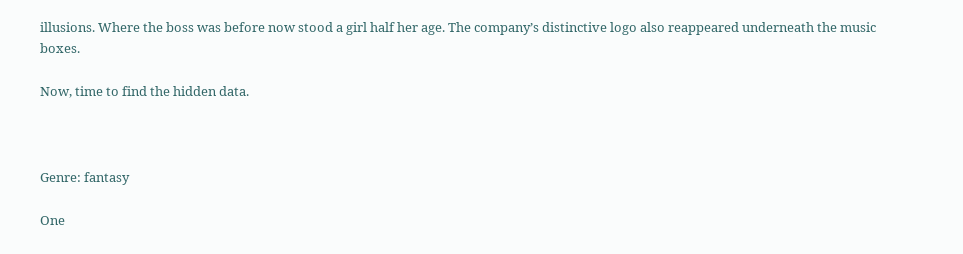illusions. Where the boss was before now stood a girl half her age. The company’s distinctive logo also reappeared underneath the music boxes.

Now, time to find the hidden data.



Genre: fantasy

One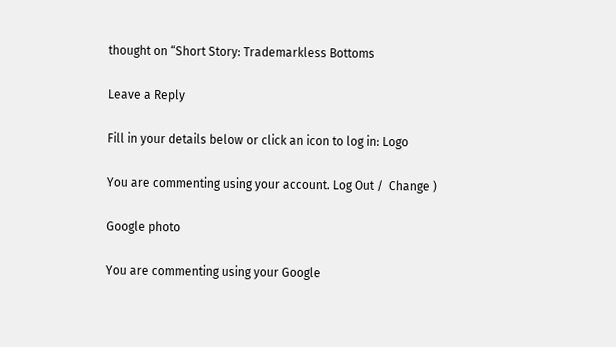thought on “Short Story: Trademarkless Bottoms

Leave a Reply

Fill in your details below or click an icon to log in: Logo

You are commenting using your account. Log Out /  Change )

Google photo

You are commenting using your Google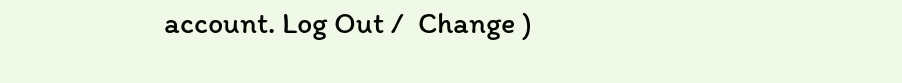account. Log Out /  Change )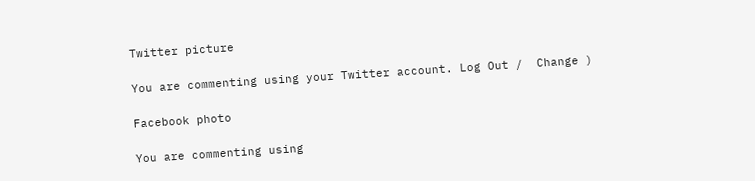Twitter picture

You are commenting using your Twitter account. Log Out /  Change )

Facebook photo

You are commenting using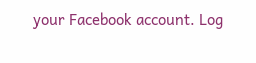your Facebook account. Log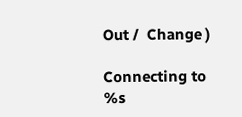Out /  Change )

Connecting to %s